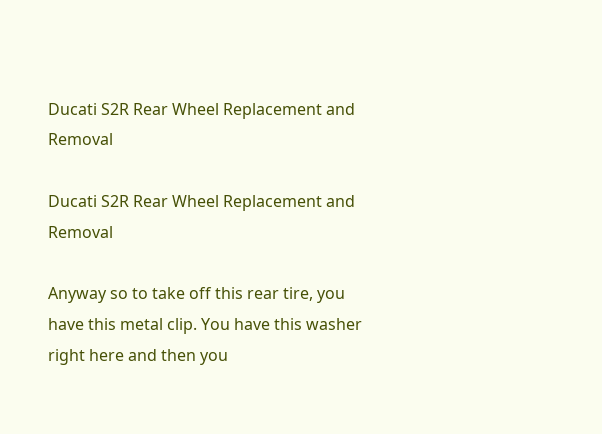Ducati S2R Rear Wheel Replacement and Removal

Ducati S2R Rear Wheel Replacement and Removal

Anyway so to take off this rear tire, you
have this metal clip. You have this washer right here and then you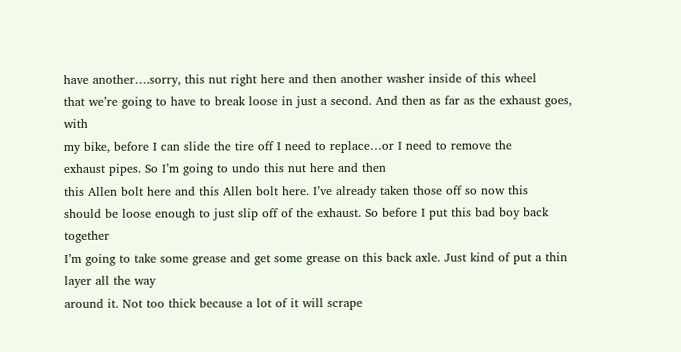have another….sorry, this nut right here and then another washer inside of this wheel
that we’re going to have to break loose in just a second. And then as far as the exhaust goes, with
my bike, before I can slide the tire off I need to replace…or I need to remove the
exhaust pipes. So I’m going to undo this nut here and then
this Allen bolt here and this Allen bolt here. I’ve already taken those off so now this
should be loose enough to just slip off of the exhaust. So before I put this bad boy back together
I’m going to take some grease and get some grease on this back axle. Just kind of put a thin layer all the way
around it. Not too thick because a lot of it will scrape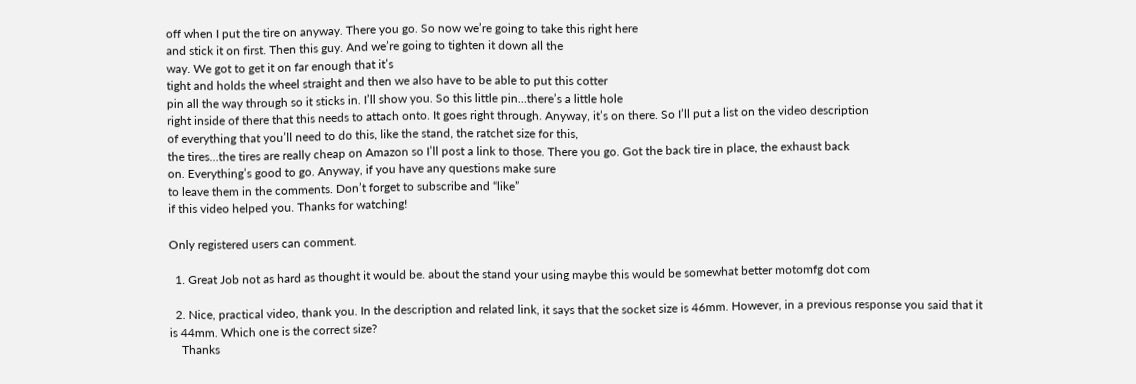off when I put the tire on anyway. There you go. So now we’re going to take this right here
and stick it on first. Then this guy. And we’re going to tighten it down all the
way. We got to get it on far enough that it’s
tight and holds the wheel straight and then we also have to be able to put this cotter
pin all the way through so it sticks in. I’ll show you. So this little pin…there’s a little hole
right inside of there that this needs to attach onto. It goes right through. Anyway, it’s on there. So I’ll put a list on the video description
of everything that you’ll need to do this, like the stand, the ratchet size for this,
the tires…the tires are really cheap on Amazon so I’ll post a link to those. There you go. Got the back tire in place, the exhaust back
on. Everything’s good to go. Anyway, if you have any questions make sure
to leave them in the comments. Don’t forget to subscribe and “like”
if this video helped you. Thanks for watching!

Only registered users can comment.

  1. Great Job not as hard as thought it would be. about the stand your using maybe this would be somewhat better motomfg dot com

  2. Nice, practical video, thank you. In the description and related link, it says that the socket size is 46mm. However, in a previous response you said that it is 44mm. Which one is the correct size?
    Thanks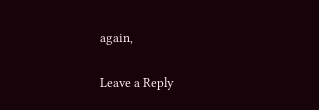again,

Leave a Reply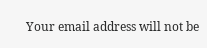Your email address will not be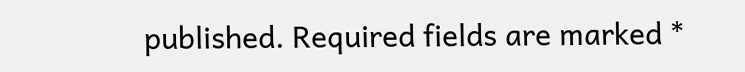published. Required fields are marked *